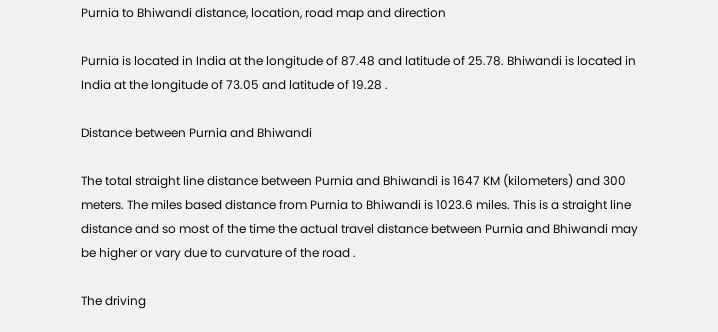Purnia to Bhiwandi distance, location, road map and direction

Purnia is located in India at the longitude of 87.48 and latitude of 25.78. Bhiwandi is located in India at the longitude of 73.05 and latitude of 19.28 .

Distance between Purnia and Bhiwandi

The total straight line distance between Purnia and Bhiwandi is 1647 KM (kilometers) and 300 meters. The miles based distance from Purnia to Bhiwandi is 1023.6 miles. This is a straight line distance and so most of the time the actual travel distance between Purnia and Bhiwandi may be higher or vary due to curvature of the road .

The driving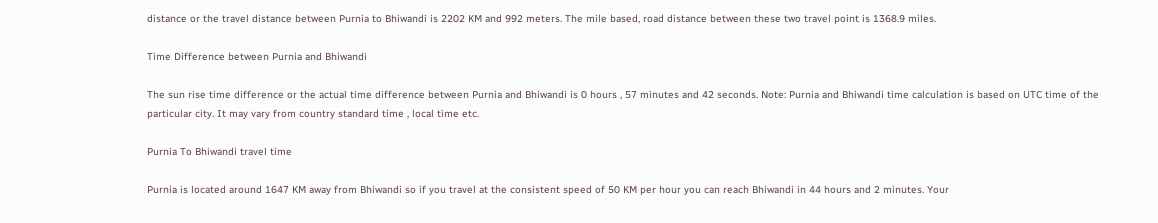distance or the travel distance between Purnia to Bhiwandi is 2202 KM and 992 meters. The mile based, road distance between these two travel point is 1368.9 miles.

Time Difference between Purnia and Bhiwandi

The sun rise time difference or the actual time difference between Purnia and Bhiwandi is 0 hours , 57 minutes and 42 seconds. Note: Purnia and Bhiwandi time calculation is based on UTC time of the particular city. It may vary from country standard time , local time etc.

Purnia To Bhiwandi travel time

Purnia is located around 1647 KM away from Bhiwandi so if you travel at the consistent speed of 50 KM per hour you can reach Bhiwandi in 44 hours and 2 minutes. Your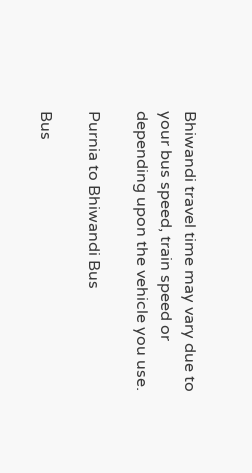Bhiwandi travel time may vary due to your bus speed, train speed or depending upon the vehicle you use.

Purnia to Bhiwandi Bus

Bus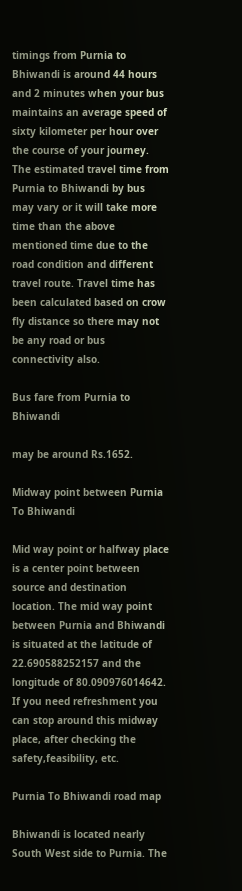timings from Purnia to Bhiwandi is around 44 hours and 2 minutes when your bus maintains an average speed of sixty kilometer per hour over the course of your journey. The estimated travel time from Purnia to Bhiwandi by bus may vary or it will take more time than the above mentioned time due to the road condition and different travel route. Travel time has been calculated based on crow fly distance so there may not be any road or bus connectivity also.

Bus fare from Purnia to Bhiwandi

may be around Rs.1652.

Midway point between Purnia To Bhiwandi

Mid way point or halfway place is a center point between source and destination location. The mid way point between Purnia and Bhiwandi is situated at the latitude of 22.690588252157 and the longitude of 80.090976014642. If you need refreshment you can stop around this midway place, after checking the safety,feasibility, etc.

Purnia To Bhiwandi road map

Bhiwandi is located nearly South West side to Purnia. The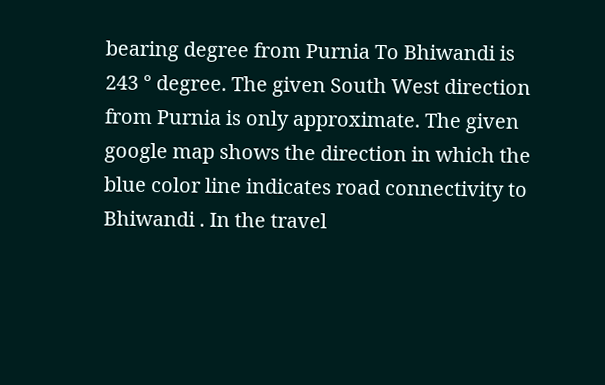bearing degree from Purnia To Bhiwandi is 243 ° degree. The given South West direction from Purnia is only approximate. The given google map shows the direction in which the blue color line indicates road connectivity to Bhiwandi . In the travel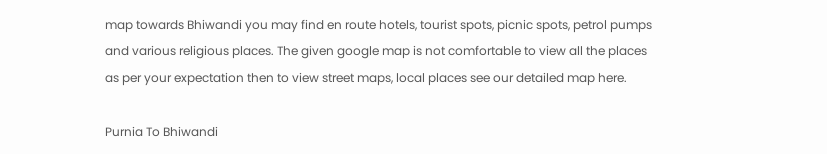map towards Bhiwandi you may find en route hotels, tourist spots, picnic spots, petrol pumps and various religious places. The given google map is not comfortable to view all the places as per your expectation then to view street maps, local places see our detailed map here.

Purnia To Bhiwandi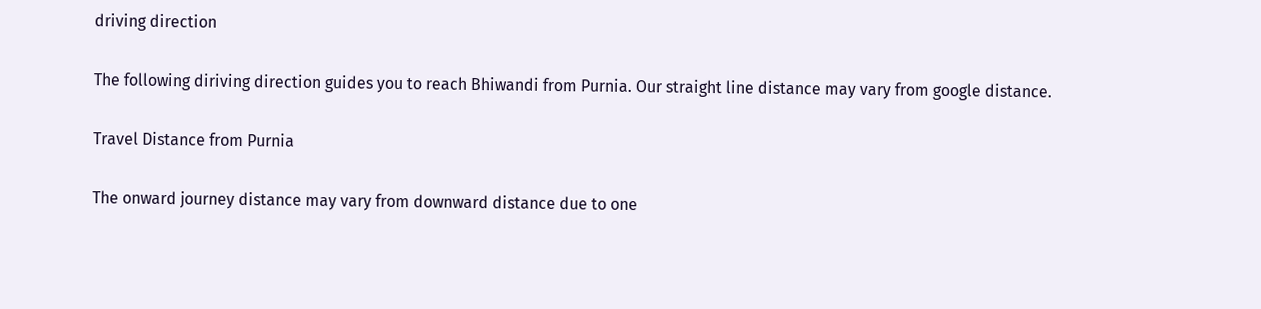driving direction

The following diriving direction guides you to reach Bhiwandi from Purnia. Our straight line distance may vary from google distance.

Travel Distance from Purnia

The onward journey distance may vary from downward distance due to one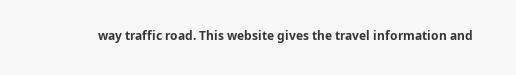way traffic road. This website gives the travel information and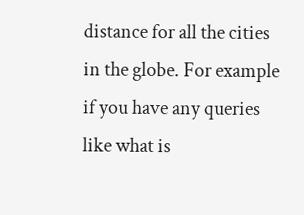distance for all the cities in the globe. For example if you have any queries like what is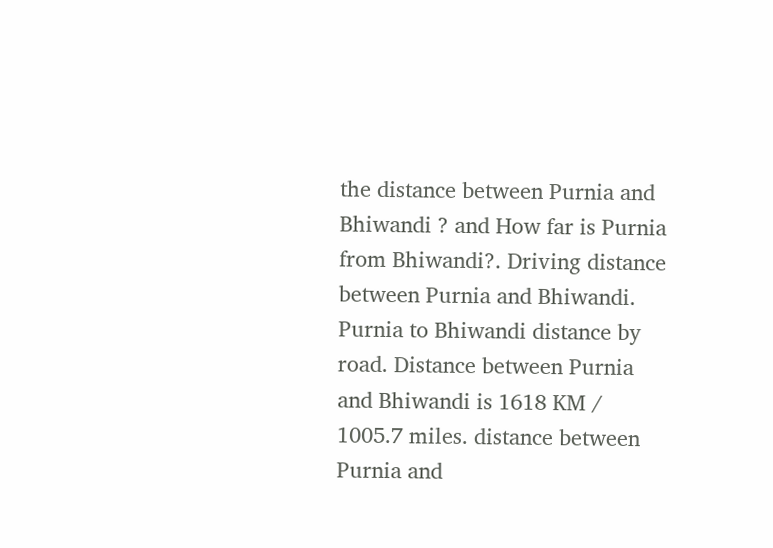the distance between Purnia and Bhiwandi ? and How far is Purnia from Bhiwandi?. Driving distance between Purnia and Bhiwandi. Purnia to Bhiwandi distance by road. Distance between Purnia and Bhiwandi is 1618 KM / 1005.7 miles. distance between Purnia and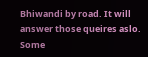Bhiwandi by road. It will answer those queires aslo. Some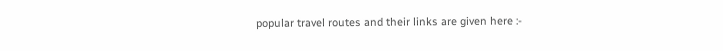popular travel routes and their links are given here :-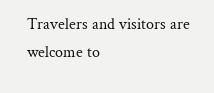Travelers and visitors are welcome to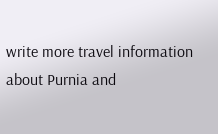write more travel information about Purnia and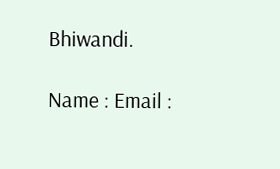Bhiwandi.

Name : Email :